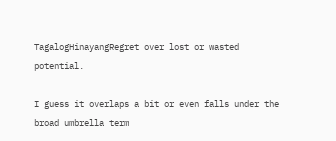TagalogHinayangRegret over lost or wasted potential.

I guess it overlaps a bit or even falls under the broad umbrella term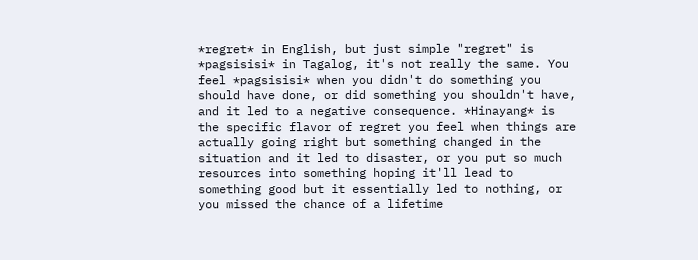*regret* in English, but just simple "regret" is *pagsisisi* in Tagalog, it's not really the same. You feel *pagsisisi* when you didn't do something you should have done, or did something you shouldn't have, and it led to a negative consequence. *Hinayang* is the specific flavor of regret you feel when things are actually going right but something changed in the situation and it led to disaster, or you put so much resources into something hoping it'll lead to something good but it essentially led to nothing, or you missed the chance of a lifetime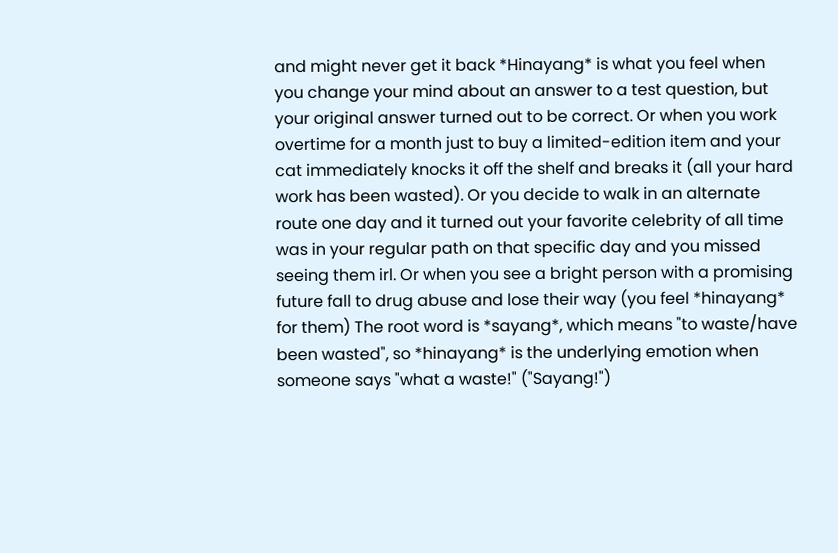and might never get it back *Hinayang* is what you feel when you change your mind about an answer to a test question, but your original answer turned out to be correct. Or when you work overtime for a month just to buy a limited-edition item and your cat immediately knocks it off the shelf and breaks it (all your hard work has been wasted). Or you decide to walk in an alternate route one day and it turned out your favorite celebrity of all time was in your regular path on that specific day and you missed seeing them irl. Or when you see a bright person with a promising future fall to drug abuse and lose their way (you feel *hinayang* for them) The root word is *sayang*, which means "to waste/have been wasted", so *hinayang* is the underlying emotion when someone says "what a waste!" ("Sayang!")